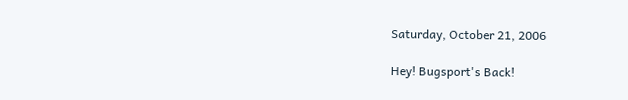Saturday, October 21, 2006

Hey! Bugsport's Back!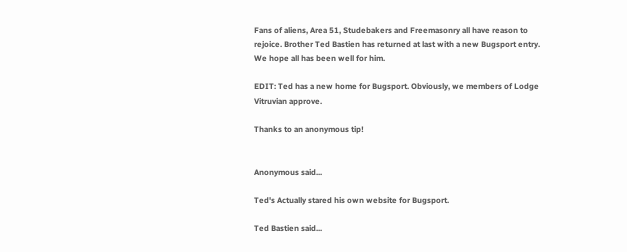Fans of aliens, Area 51, Studebakers and Freemasonry all have reason to
rejoice. Brother Ted Bastien has returned at last with a new Bugsport entry. We hope all has been well for him.

EDIT: Ted has a new home for Bugsport. Obviously, we members of Lodge Vitruvian approve.

Thanks to an anonymous tip!


Anonymous said...

Ted's Actually stared his own website for Bugsport.

Ted Bastien said...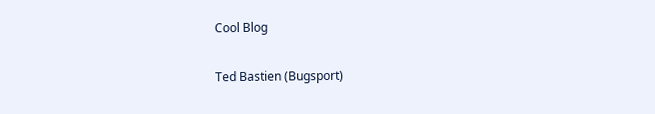Cool Blog

Ted Bastien (Bugsport)